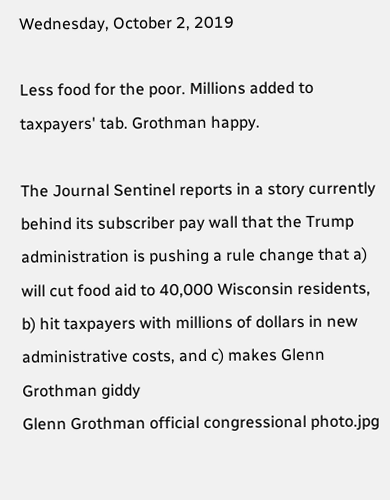Wednesday, October 2, 2019

Less food for the poor. Millions added to taxpayers' tab. Grothman happy.

The Journal Sentinel reports in a story currently behind its subscriber pay wall that the Trump administration is pushing a rule change that a) will cut food aid to 40,000 Wisconsin residents, b) hit taxpayers with millions of dollars in new administrative costs, and c) makes Glenn Grothman giddy
Glenn Grothman official congressional photo.jpg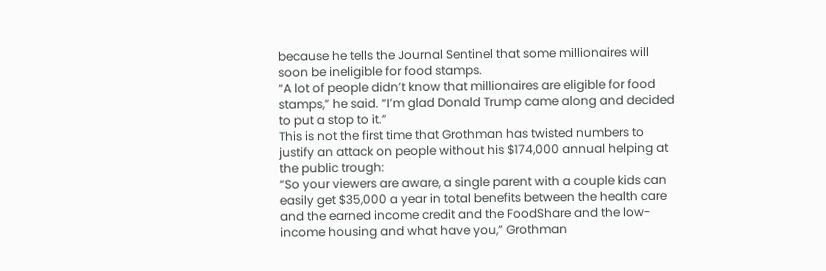because he tells the Journal Sentinel that some millionaires will soon be ineligible for food stamps.
“A lot of people didn’t know that millionaires are eligible for food stamps,” he said. “I’m glad Donald Trump came along and decided to put a stop to it.”
This is not the first time that Grothman has twisted numbers to justify an attack on people without his $174,000 annual helping at the public trough:
“So your viewers are aware, a single parent with a couple kids can easily get $35,000 a year in total benefits between the health care and the earned income credit and the FoodShare and the low-income housing and what have you,” Grothman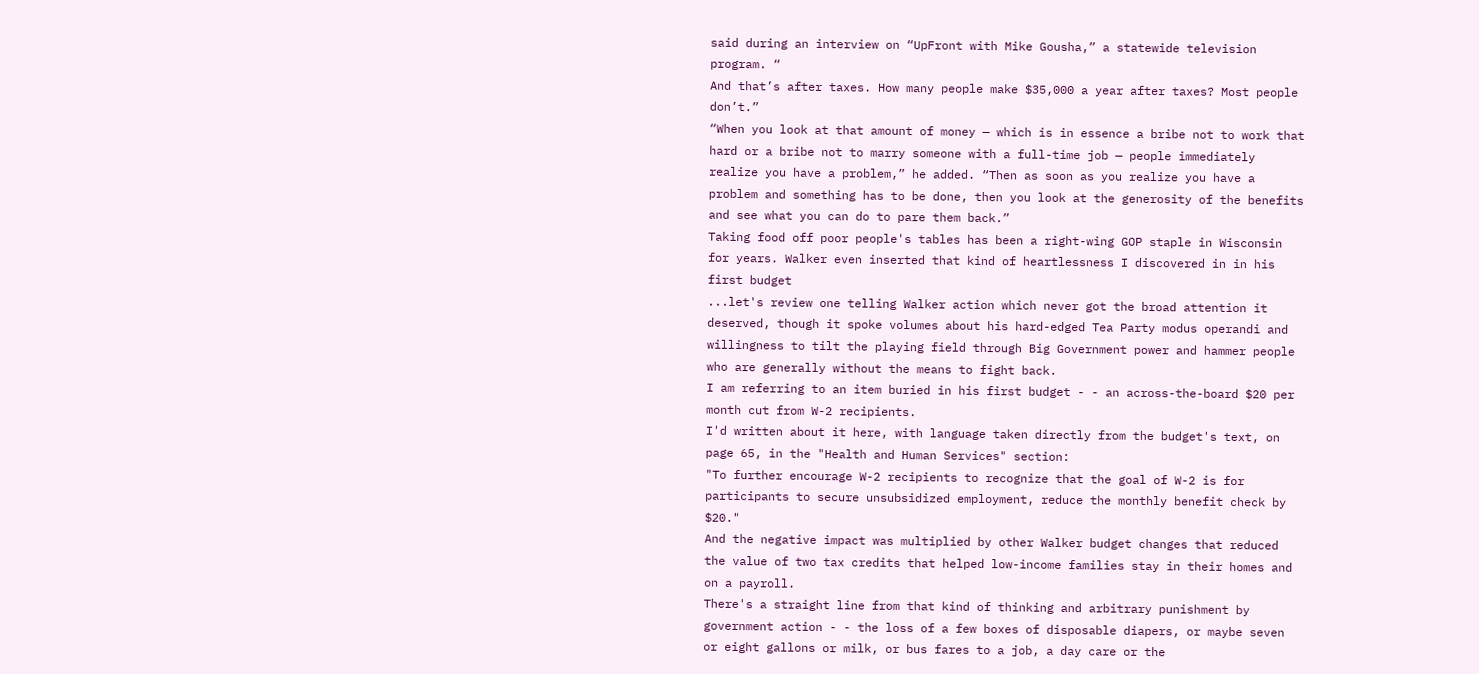said during an interview on “UpFront with Mike Gousha,” a statewide television program. “
And that’s after taxes. How many people make $35,000 a year after taxes? Most people don’t.”
“When you look at that amount of money — which is in essence a bribe not to work that hard or a bribe not to marry someone with a full-time job — people immediately realize you have a problem,” he added. “Then as soon as you realize you have a problem and something has to be done, then you look at the generosity of the benefits and see what you can do to pare them back.”
Taking food off poor people's tables has been a right-wing GOP staple in Wisconsin for years. Walker even inserted that kind of heartlessness I discovered in in his first budget
...let's review one telling Walker action which never got the broad attention it deserved, though it spoke volumes about his hard-edged Tea Party modus operandi and willingness to tilt the playing field through Big Government power and hammer people who are generally without the means to fight back.
I am referring to an item buried in his first budget - - an across-the-board $20 per month cut from W-2 recipients.
I'd written about it here, with language taken directly from the budget's text, on page 65, in the "Health and Human Services" section:
"To further encourage W-2 recipients to recognize that the goal of W-2 is for participants to secure unsubsidized employment, reduce the monthly benefit check by $20."
And the negative impact was multiplied by other Walker budget changes that reduced the value of two tax credits that helped low-income families stay in their homes and on a payroll.
There's a straight line from that kind of thinking and arbitrary punishment by government action - - the loss of a few boxes of disposable diapers, or maybe seven or eight gallons or milk, or bus fares to a job, a day care or the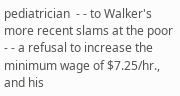pediatrician  - - to Walker's more recent slams at the poor - - a refusal to increase the minimum wage of $7.25/hr., and his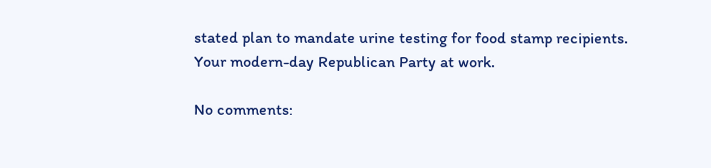stated plan to mandate urine testing for food stamp recipients.
Your modern-day Republican Party at work.

No comments: